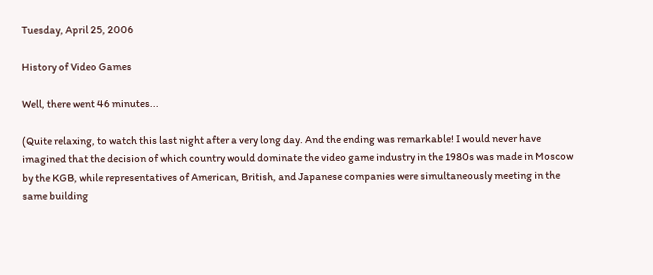Tuesday, April 25, 2006

History of Video Games

Well, there went 46 minutes...

(Quite relaxing, to watch this last night after a very long day. And the ending was remarkable! I would never have imagined that the decision of which country would dominate the video game industry in the 1980s was made in Moscow by the KGB, while representatives of American, British, and Japanese companies were simultaneously meeting in the same building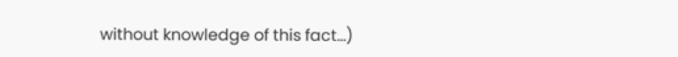without knowledge of this fact...)